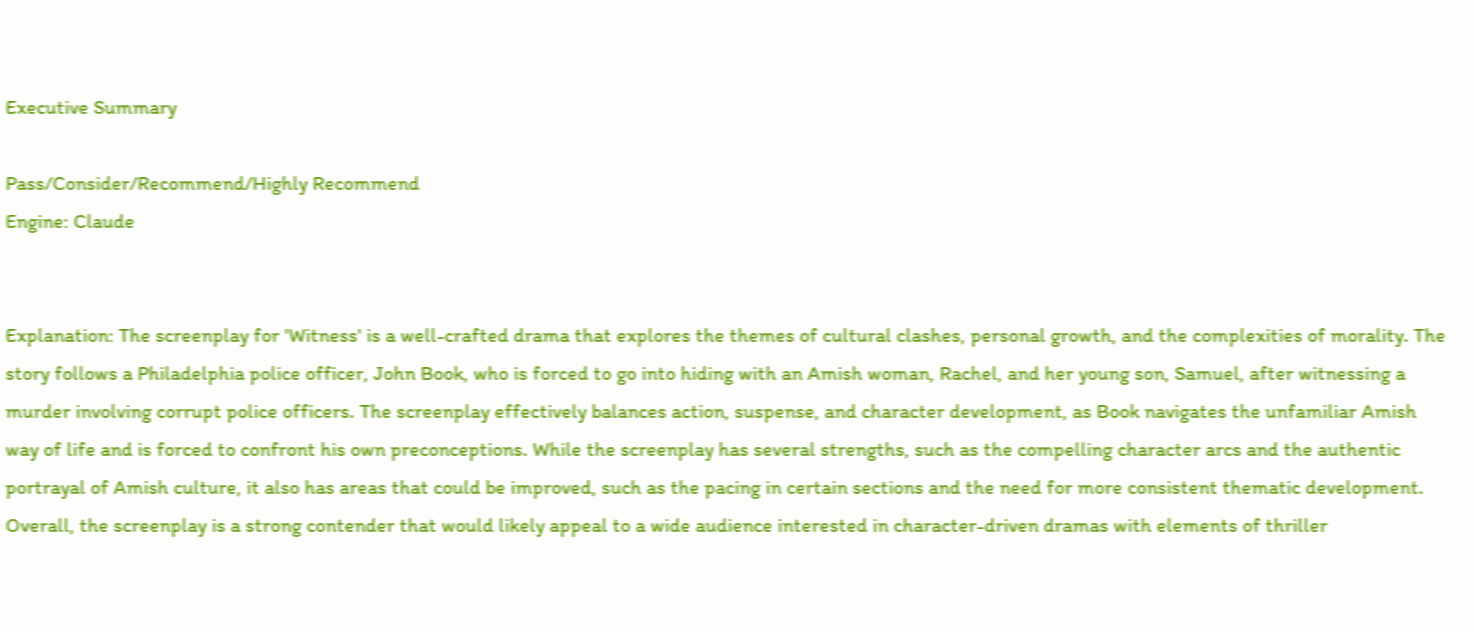Executive Summary

Pass/Consider/Recommend/Highly Recommend
Engine: Claude


Explanation: The screenplay for 'Witness' is a well-crafted drama that explores the themes of cultural clashes, personal growth, and the complexities of morality. The story follows a Philadelphia police officer, John Book, who is forced to go into hiding with an Amish woman, Rachel, and her young son, Samuel, after witnessing a murder involving corrupt police officers. The screenplay effectively balances action, suspense, and character development, as Book navigates the unfamiliar Amish way of life and is forced to confront his own preconceptions. While the screenplay has several strengths, such as the compelling character arcs and the authentic portrayal of Amish culture, it also has areas that could be improved, such as the pacing in certain sections and the need for more consistent thematic development. Overall, the screenplay is a strong contender that would likely appeal to a wide audience interested in character-driven dramas with elements of thriller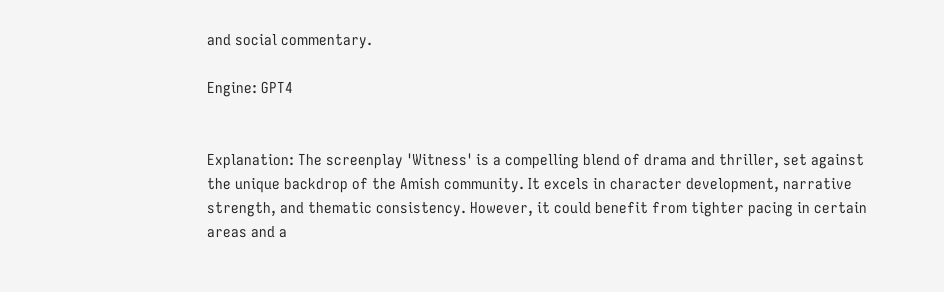and social commentary.

Engine: GPT4


Explanation: The screenplay 'Witness' is a compelling blend of drama and thriller, set against the unique backdrop of the Amish community. It excels in character development, narrative strength, and thematic consistency. However, it could benefit from tighter pacing in certain areas and a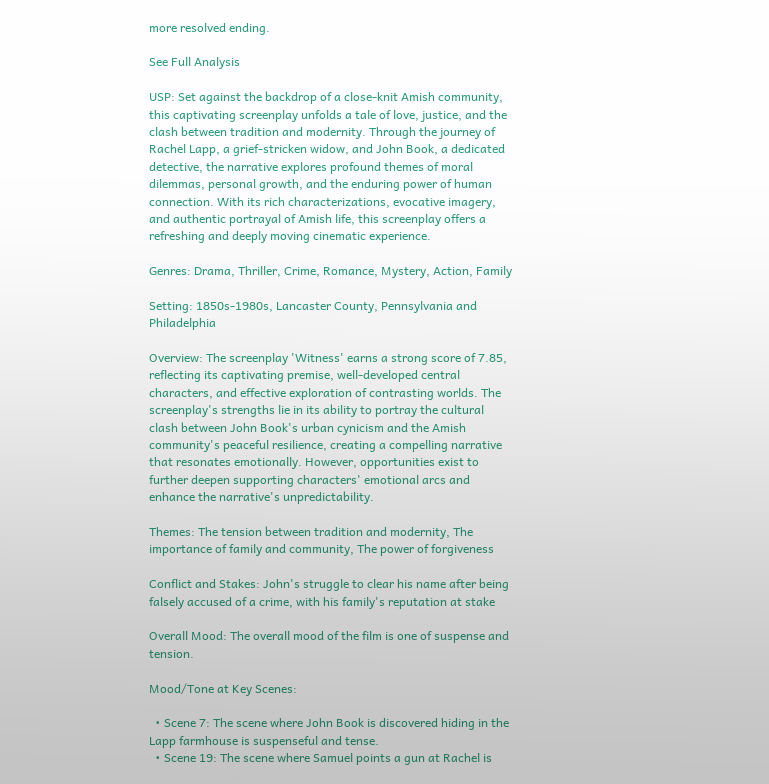more resolved ending.

See Full Analysis

USP: Set against the backdrop of a close-knit Amish community, this captivating screenplay unfolds a tale of love, justice, and the clash between tradition and modernity. Through the journey of Rachel Lapp, a grief-stricken widow, and John Book, a dedicated detective, the narrative explores profound themes of moral dilemmas, personal growth, and the enduring power of human connection. With its rich characterizations, evocative imagery, and authentic portrayal of Amish life, this screenplay offers a refreshing and deeply moving cinematic experience.

Genres: Drama, Thriller, Crime, Romance, Mystery, Action, Family

Setting: 1850s-1980s, Lancaster County, Pennsylvania and Philadelphia

Overview: The screenplay 'Witness' earns a strong score of 7.85, reflecting its captivating premise, well-developed central characters, and effective exploration of contrasting worlds. The screenplay's strengths lie in its ability to portray the cultural clash between John Book's urban cynicism and the Amish community's peaceful resilience, creating a compelling narrative that resonates emotionally. However, opportunities exist to further deepen supporting characters' emotional arcs and enhance the narrative's unpredictability.

Themes: The tension between tradition and modernity, The importance of family and community, The power of forgiveness

Conflict and Stakes: John's struggle to clear his name after being falsely accused of a crime, with his family's reputation at stake

Overall Mood: The overall mood of the film is one of suspense and tension.

Mood/Tone at Key Scenes:

  • Scene 7: The scene where John Book is discovered hiding in the Lapp farmhouse is suspenseful and tense.
  • Scene 19: The scene where Samuel points a gun at Rachel is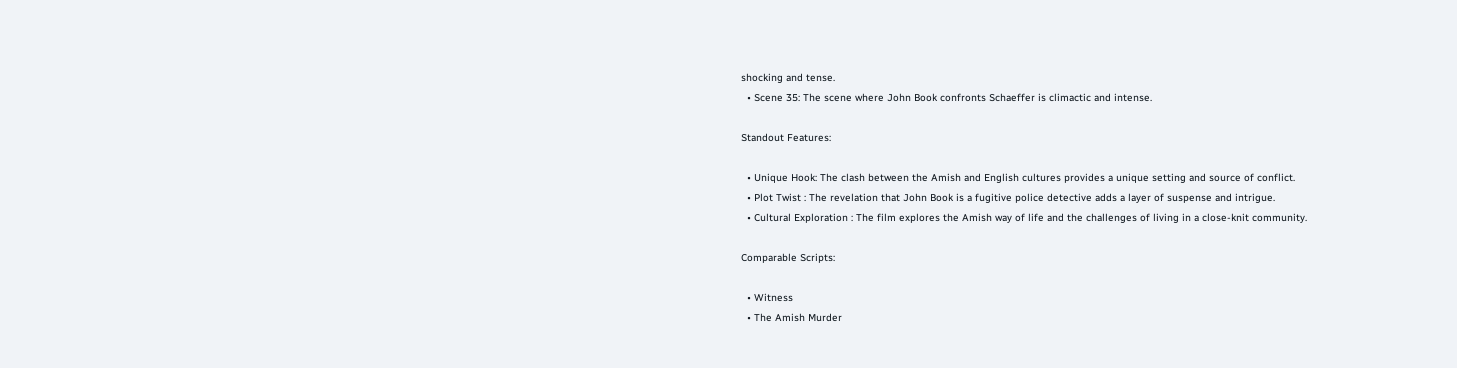shocking and tense.
  • Scene 35: The scene where John Book confronts Schaeffer is climactic and intense.

Standout Features:

  • Unique Hook: The clash between the Amish and English cultures provides a unique setting and source of conflict.
  • Plot Twist : The revelation that John Book is a fugitive police detective adds a layer of suspense and intrigue.
  • Cultural Exploration : The film explores the Amish way of life and the challenges of living in a close-knit community.

Comparable Scripts:

  • Witness
  • The Amish Murder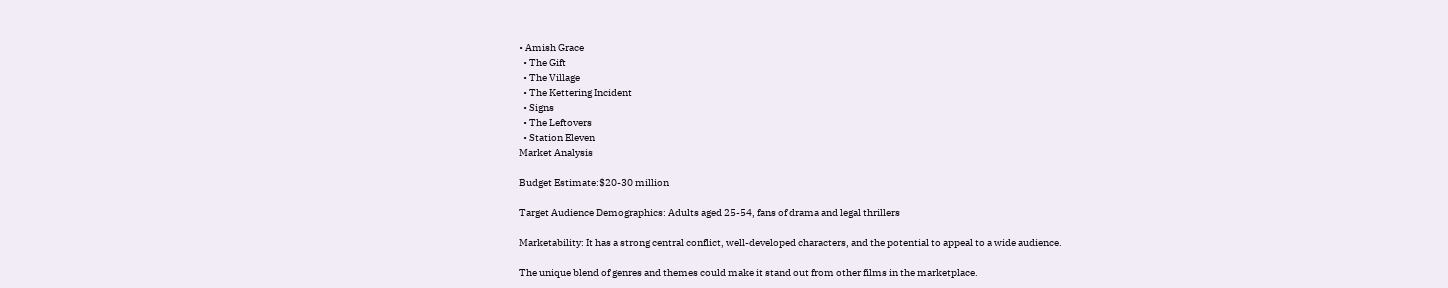• Amish Grace
  • The Gift
  • The Village
  • The Kettering Incident
  • Signs
  • The Leftovers
  • Station Eleven
Market Analysis

Budget Estimate:$20-30 million

Target Audience Demographics: Adults aged 25-54, fans of drama and legal thrillers

Marketability: It has a strong central conflict, well-developed characters, and the potential to appeal to a wide audience.

The unique blend of genres and themes could make it stand out from other films in the marketplace.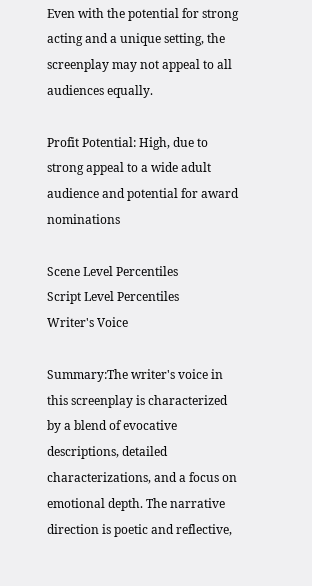Even with the potential for strong acting and a unique setting, the screenplay may not appeal to all audiences equally.

Profit Potential: High, due to strong appeal to a wide adult audience and potential for award nominations

Scene Level Percentiles
Script Level Percentiles
Writer's Voice

Summary:The writer's voice in this screenplay is characterized by a blend of evocative descriptions, detailed characterizations, and a focus on emotional depth. The narrative direction is poetic and reflective,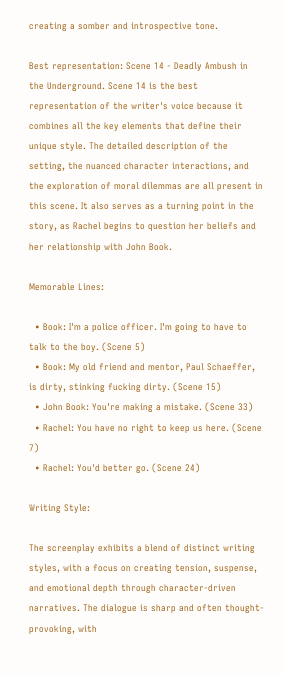creating a somber and introspective tone.

Best representation: Scene 14 - Deadly Ambush in the Underground. Scene 14 is the best representation of the writer's voice because it combines all the key elements that define their unique style. The detailed description of the setting, the nuanced character interactions, and the exploration of moral dilemmas are all present in this scene. It also serves as a turning point in the story, as Rachel begins to question her beliefs and her relationship with John Book.

Memorable Lines:

  • Book: I'm a police officer. I'm going to have to talk to the boy. (Scene 5)
  • Book: My old friend and mentor, Paul Schaeffer, is dirty, stinking fucking dirty. (Scene 15)
  • John Book: You're making a mistake. (Scene 33)
  • Rachel: You have no right to keep us here. (Scene 7)
  • Rachel: You'd better go. (Scene 24)

Writing Style:

The screenplay exhibits a blend of distinct writing styles, with a focus on creating tension, suspense, and emotional depth through character-driven narratives. The dialogue is sharp and often thought-provoking, with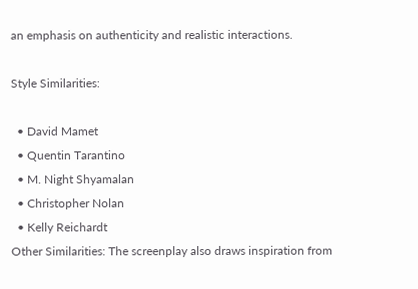an emphasis on authenticity and realistic interactions.

Style Similarities:

  • David Mamet
  • Quentin Tarantino
  • M. Night Shyamalan
  • Christopher Nolan
  • Kelly Reichardt
Other Similarities: The screenplay also draws inspiration from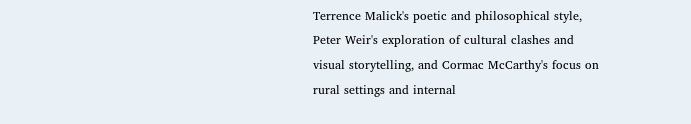Terrence Malick's poetic and philosophical style, Peter Weir's exploration of cultural clashes and visual storytelling, and Cormac McCarthy's focus on rural settings and internal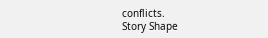conflicts.
Story Shape